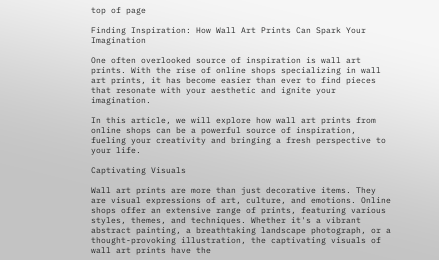top of page

Finding Inspiration: How Wall Art Prints Can Spark Your Imagination

One often overlooked source of inspiration is wall art prints. With the rise of online shops specializing in wall art prints, it has become easier than ever to find pieces that resonate with your aesthetic and ignite your imagination.

In this article, we will explore how wall art prints from online shops can be a powerful source of inspiration, fueling your creativity and bringing a fresh perspective to your life.

Captivating Visuals

Wall art prints are more than just decorative items. They are visual expressions of art, culture, and emotions. Online shops offer an extensive range of prints, featuring various styles, themes, and techniques. Whether it's a vibrant abstract painting, a breathtaking landscape photograph, or a thought-provoking illustration, the captivating visuals of wall art prints have the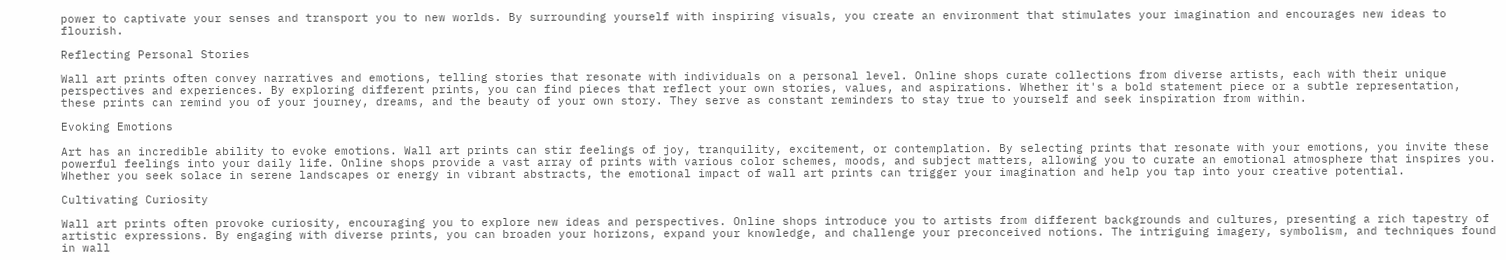power to captivate your senses and transport you to new worlds. By surrounding yourself with inspiring visuals, you create an environment that stimulates your imagination and encourages new ideas to flourish.

Reflecting Personal Stories

Wall art prints often convey narratives and emotions, telling stories that resonate with individuals on a personal level. Online shops curate collections from diverse artists, each with their unique perspectives and experiences. By exploring different prints, you can find pieces that reflect your own stories, values, and aspirations. Whether it's a bold statement piece or a subtle representation, these prints can remind you of your journey, dreams, and the beauty of your own story. They serve as constant reminders to stay true to yourself and seek inspiration from within.

Evoking Emotions

Art has an incredible ability to evoke emotions. Wall art prints can stir feelings of joy, tranquility, excitement, or contemplation. By selecting prints that resonate with your emotions, you invite these powerful feelings into your daily life. Online shops provide a vast array of prints with various color schemes, moods, and subject matters, allowing you to curate an emotional atmosphere that inspires you. Whether you seek solace in serene landscapes or energy in vibrant abstracts, the emotional impact of wall art prints can trigger your imagination and help you tap into your creative potential.

Cultivating Curiosity

Wall art prints often provoke curiosity, encouraging you to explore new ideas and perspectives. Online shops introduce you to artists from different backgrounds and cultures, presenting a rich tapestry of artistic expressions. By engaging with diverse prints, you can broaden your horizons, expand your knowledge, and challenge your preconceived notions. The intriguing imagery, symbolism, and techniques found in wall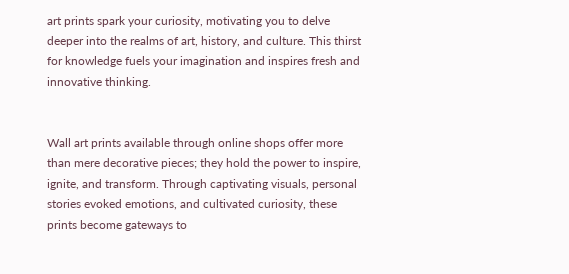art prints spark your curiosity, motivating you to delve deeper into the realms of art, history, and culture. This thirst for knowledge fuels your imagination and inspires fresh and innovative thinking.


Wall art prints available through online shops offer more than mere decorative pieces; they hold the power to inspire, ignite, and transform. Through captivating visuals, personal stories evoked emotions, and cultivated curiosity, these prints become gateways to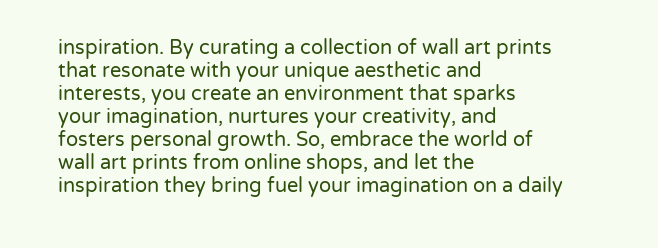inspiration. By curating a collection of wall art prints that resonate with your unique aesthetic and interests, you create an environment that sparks your imagination, nurtures your creativity, and fosters personal growth. So, embrace the world of wall art prints from online shops, and let the inspiration they bring fuel your imagination on a daily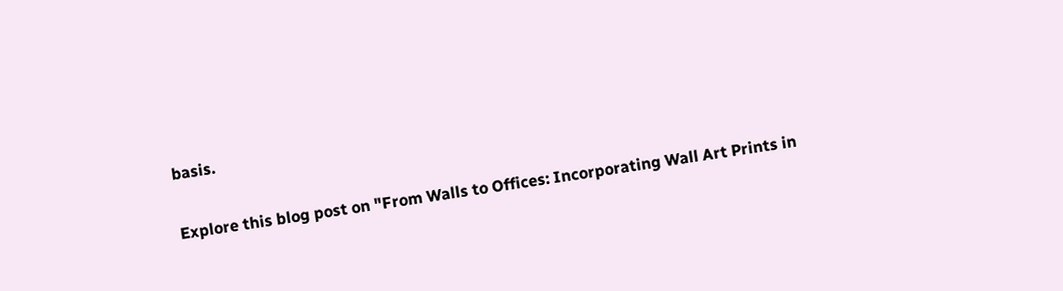basis.

Explore this blog post on "From Walls to Offices: Incorporating Wall Art Prints in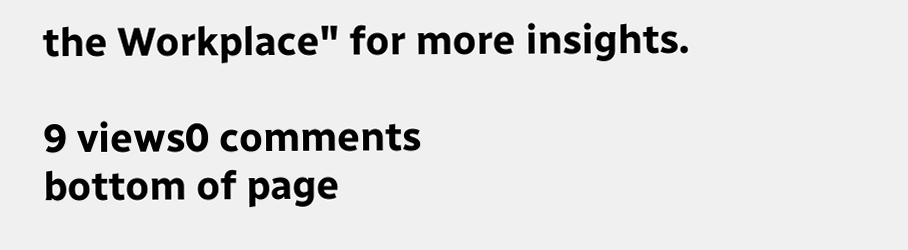the Workplace" for more insights.

9 views0 comments
bottom of page